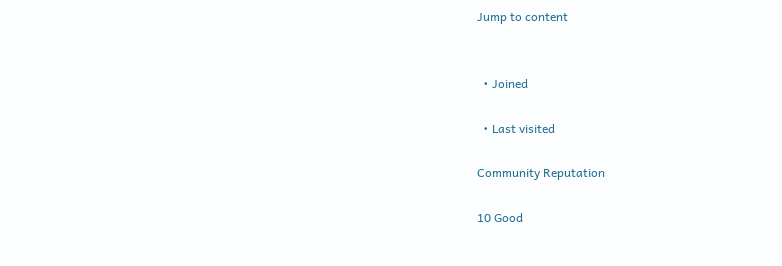Jump to content


  • Joined

  • Last visited

Community Reputation

10 Good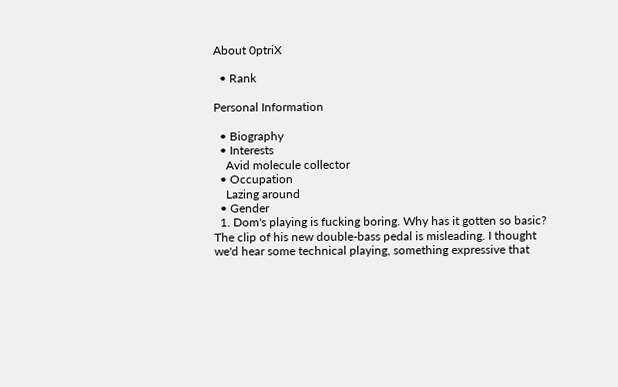About 0ptriX

  • Rank

Personal Information

  • Biography
  • Interests
    Avid molecule collector
  • Occupation
    Lazing around
  • Gender
  1. Dom's playing is fucking boring. Why has it gotten so basic? The clip of his new double-bass pedal is misleading. I thought we'd hear some technical playing, something expressive that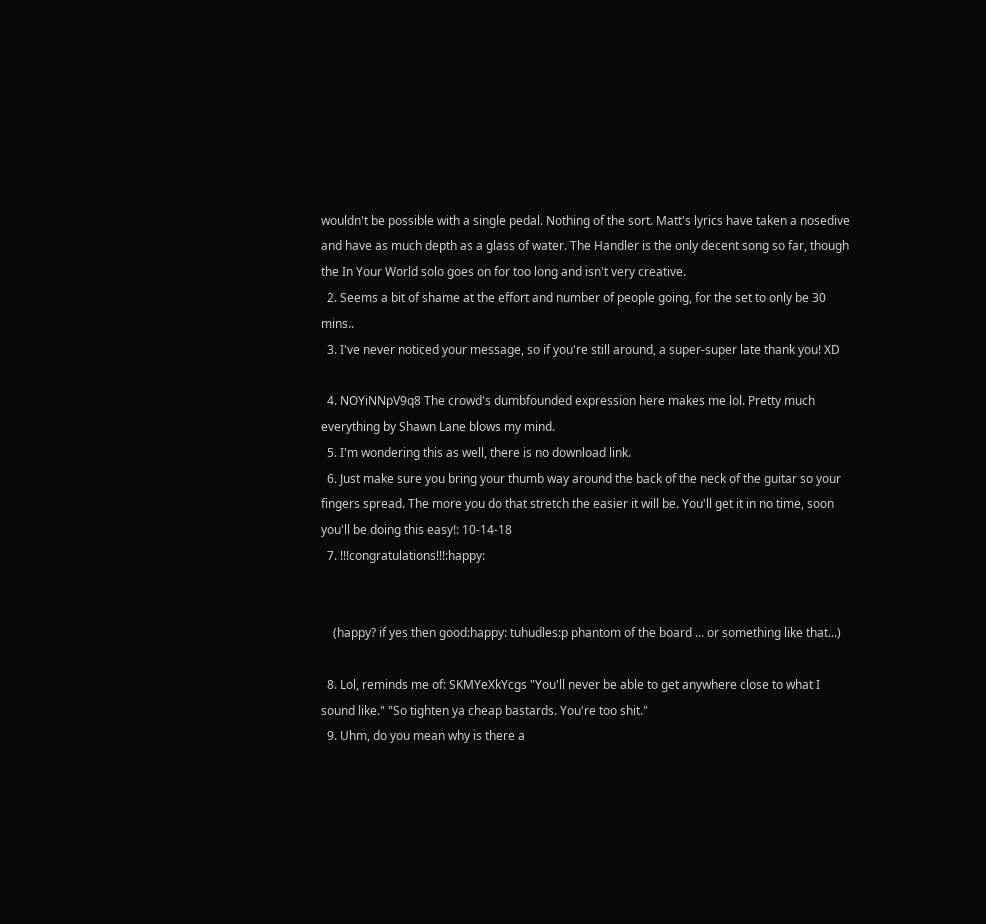wouldn't be possible with a single pedal. Nothing of the sort. Matt's lyrics have taken a nosedive and have as much depth as a glass of water. The Handler is the only decent song so far, though the In Your World solo goes on for too long and isn't very creative.
  2. Seems a bit of shame at the effort and number of people going, for the set to only be 30 mins..
  3. I've never noticed your message, so if you're still around, a super-super late thank you! XD

  4. NOYiNNpV9q8 The crowd's dumbfounded expression here makes me lol. Pretty much everything by Shawn Lane blows my mind.
  5. I'm wondering this as well, there is no download link.
  6. Just make sure you bring your thumb way around the back of the neck of the guitar so your fingers spread. The more you do that stretch the easier it will be. You'll get it in no time, soon you'll be doing this easy!: 10-14-18
  7. !!!congratulations!!!:happy:


    (happy? if yes then good:happy: tuhudles:p phantom of the board ... or something like that...)

  8. Lol, reminds me of: SKMYeXkYcgs "You'll never be able to get anywhere close to what I sound like." "So tighten ya cheap bastards. You're too shit."
  9. Uhm, do you mean why is there a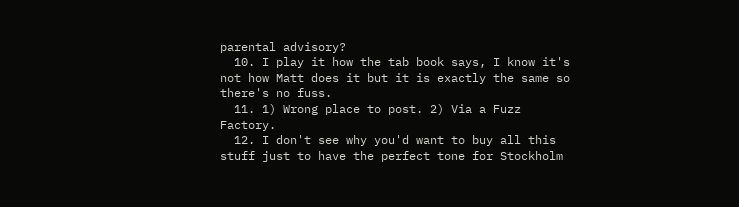parental advisory?
  10. I play it how the tab book says, I know it's not how Matt does it but it is exactly the same so there's no fuss.
  11. 1) Wrong place to post. 2) Via a Fuzz Factory.
  12. I don't see why you'd want to buy all this stuff just to have the perfect tone for Stockholm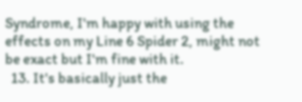Syndrome, I'm happy with using the effects on my Line 6 Spider 2, might not be exact but I'm fine with it.
  13. It's basically just the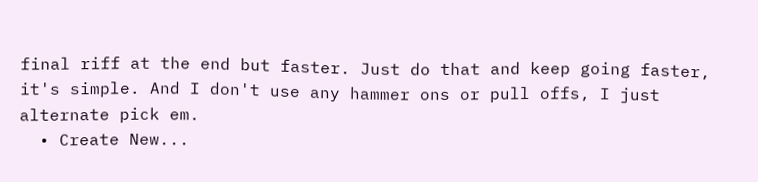final riff at the end but faster. Just do that and keep going faster, it's simple. And I don't use any hammer ons or pull offs, I just alternate pick em.
  • Create New...